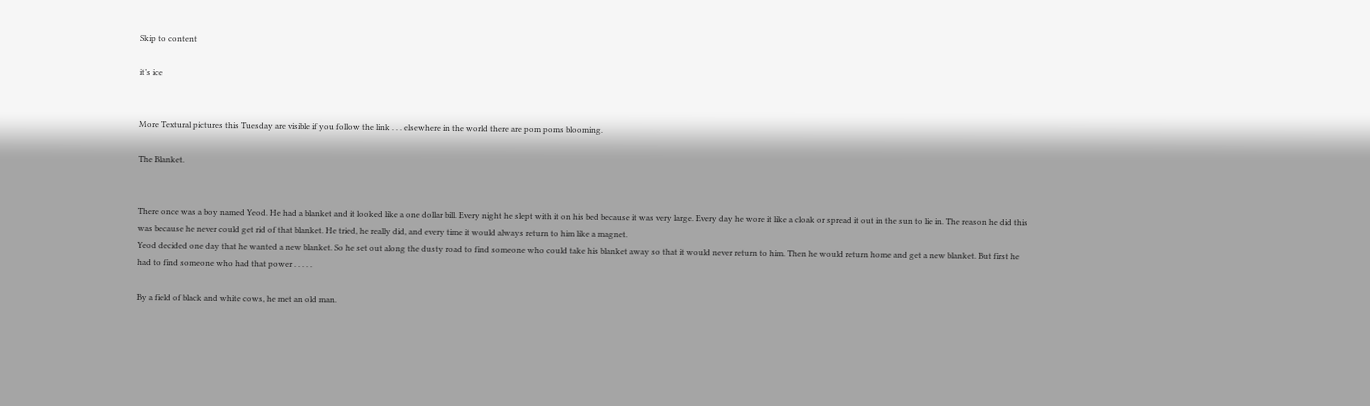Skip to content

it’s ice


More Textural pictures this Tuesday are visible if you follow the link . . . elsewhere in the world there are pom poms blooming.

The Blanket.


There once was a boy named Yeod. He had a blanket and it looked like a one dollar bill. Every night he slept with it on his bed because it was very large. Every day he wore it like a cloak or spread it out in the sun to lie in. The reason he did this was because he never could get rid of that blanket. He tried, he really did, and every time it would always return to him like a magnet.
Yeod decided one day that he wanted a new blanket. So he set out along the dusty road to find someone who could take his blanket away so that it would never return to him. Then he would return home and get a new blanket. But first he had to find someone who had that power . . . . .

By a field of black and white cows, he met an old man.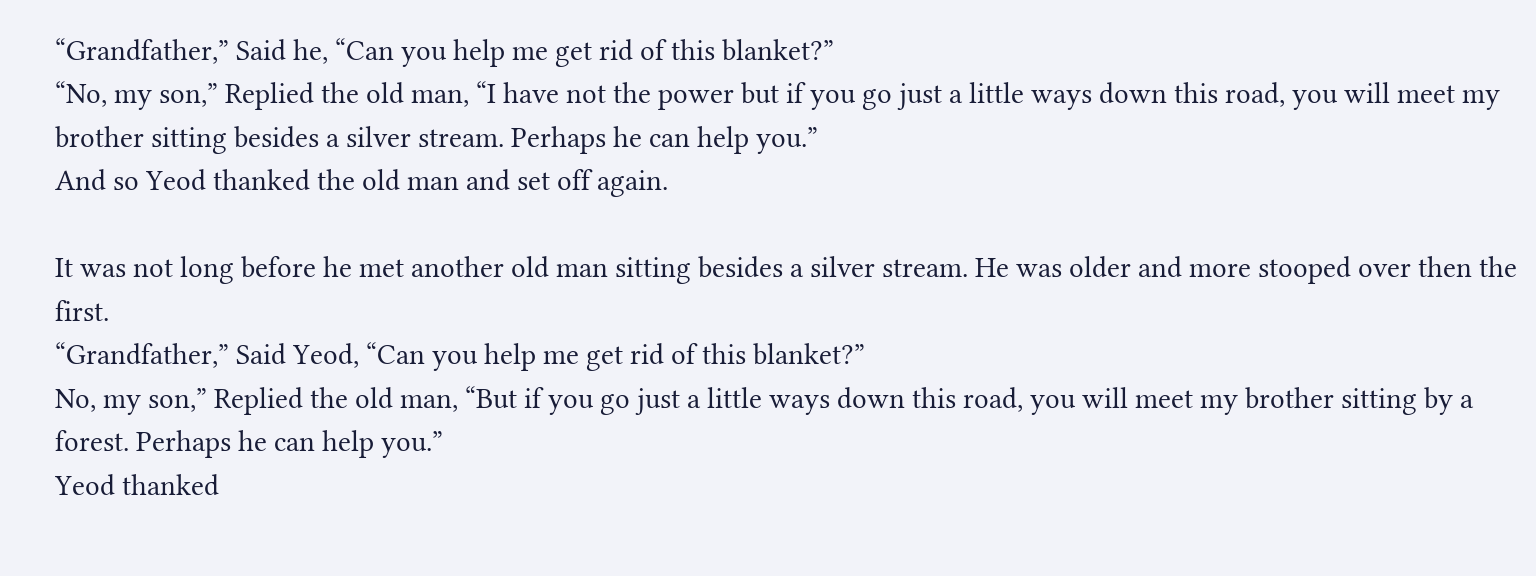“Grandfather,” Said he, “Can you help me get rid of this blanket?”
“No, my son,” Replied the old man, “I have not the power but if you go just a little ways down this road, you will meet my brother sitting besides a silver stream. Perhaps he can help you.”
And so Yeod thanked the old man and set off again.

It was not long before he met another old man sitting besides a silver stream. He was older and more stooped over then the first.
“Grandfather,” Said Yeod, “Can you help me get rid of this blanket?”
No, my son,” Replied the old man, “But if you go just a little ways down this road, you will meet my brother sitting by a forest. Perhaps he can help you.”
Yeod thanked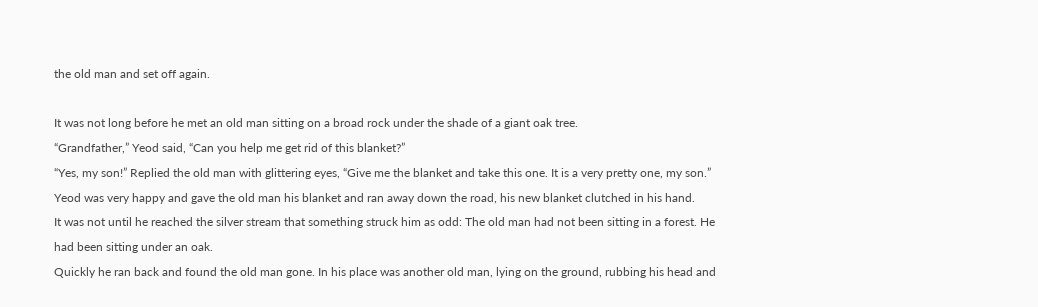the old man and set off again.

It was not long before he met an old man sitting on a broad rock under the shade of a giant oak tree.
“Grandfather,” Yeod said, “Can you help me get rid of this blanket?”
“Yes, my son!” Replied the old man with glittering eyes, “Give me the blanket and take this one. It is a very pretty one, my son.”
Yeod was very happy and gave the old man his blanket and ran away down the road, his new blanket clutched in his hand.
It was not until he reached the silver stream that something struck him as odd: The old man had not been sitting in a forest. He had been sitting under an oak.
Quickly he ran back and found the old man gone. In his place was another old man, lying on the ground, rubbing his head and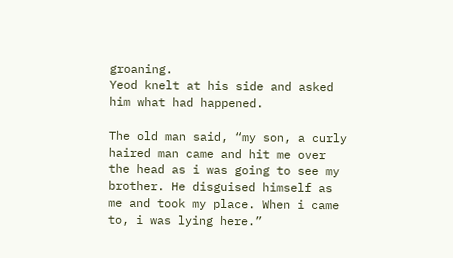groaning.
Yeod knelt at his side and asked him what had happened.

The old man said, “my son, a curly haired man came and hit me over the head as i was going to see my brother. He disguised himself as me and took my place. When i came to, i was lying here.”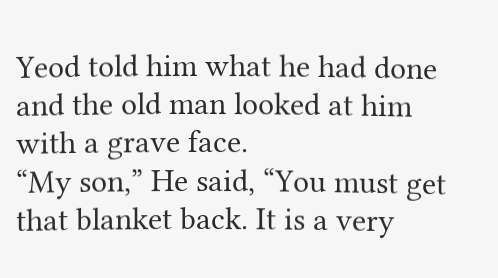Yeod told him what he had done and the old man looked at him with a grave face.
“My son,” He said, “You must get that blanket back. It is a very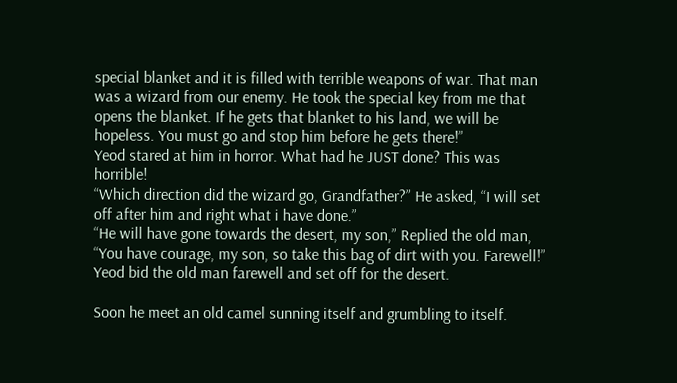special blanket and it is filled with terrible weapons of war. That man was a wizard from our enemy. He took the special key from me that opens the blanket. If he gets that blanket to his land, we will be hopeless. You must go and stop him before he gets there!”
Yeod stared at him in horror. What had he JUST done? This was horrible!
“Which direction did the wizard go, Grandfather?” He asked, “I will set off after him and right what i have done.”
“He will have gone towards the desert, my son,” Replied the old man, “You have courage, my son, so take this bag of dirt with you. Farewell!”
Yeod bid the old man farewell and set off for the desert.

Soon he meet an old camel sunning itself and grumbling to itself.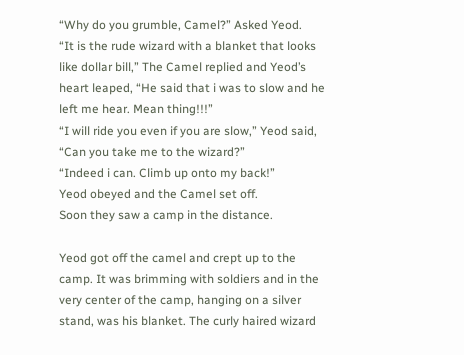“Why do you grumble, Camel?” Asked Yeod.
“It is the rude wizard with a blanket that looks like dollar bill,” The Camel replied and Yeod’s heart leaped, “He said that i was to slow and he left me hear. Mean thing!!!”
“I will ride you even if you are slow,” Yeod said, “Can you take me to the wizard?”
“Indeed i can. Climb up onto my back!”
Yeod obeyed and the Camel set off.
Soon they saw a camp in the distance.

Yeod got off the camel and crept up to the camp. It was brimming with soldiers and in the very center of the camp, hanging on a silver stand, was his blanket. The curly haired wizard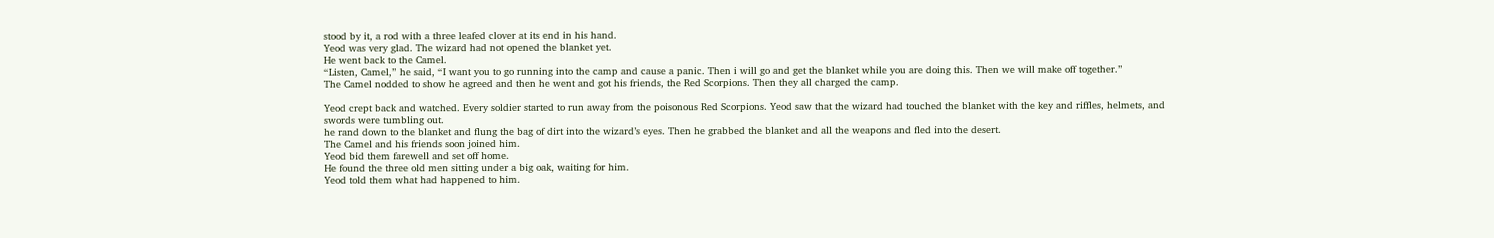stood by it, a rod with a three leafed clover at its end in his hand.
Yeod was very glad. The wizard had not opened the blanket yet.
He went back to the Camel.
“Listen, Camel,” he said, “I want you to go running into the camp and cause a panic. Then i will go and get the blanket while you are doing this. Then we will make off together.”
The Camel nodded to show he agreed and then he went and got his friends, the Red Scorpions. Then they all charged the camp.

Yeod crept back and watched. Every soldier started to run away from the poisonous Red Scorpions. Yeod saw that the wizard had touched the blanket with the key and riffles, helmets, and swords were tumbling out.
he rand down to the blanket and flung the bag of dirt into the wizard’s eyes. Then he grabbed the blanket and all the weapons and fled into the desert.
The Camel and his friends soon joined him.
Yeod bid them farewell and set off home.
He found the three old men sitting under a big oak, waiting for him.
Yeod told them what had happened to him.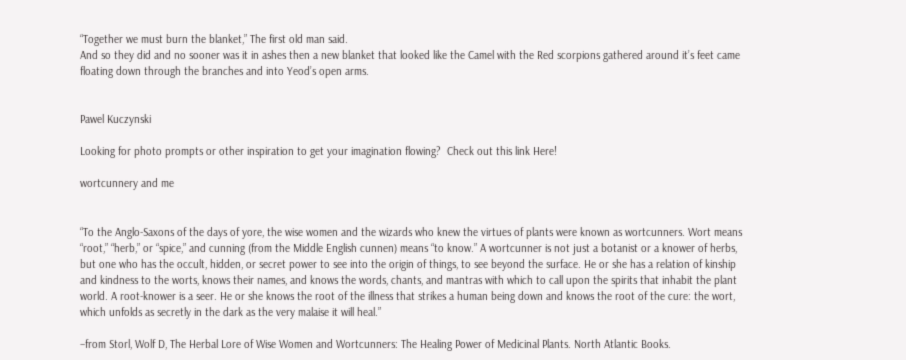“Together we must burn the blanket,” The first old man said.
And so they did and no sooner was it in ashes then a new blanket that looked like the Camel with the Red scorpions gathered around it’s feet came floating down through the branches and into Yeod’s open arms.


Pawel Kuczynski

Looking for photo prompts or other inspiration to get your imagination flowing?  Check out this link Here!

wortcunnery and me


“To the Anglo-Saxons of the days of yore, the wise women and the wizards who knew the virtues of plants were known as wortcunners. Wort means “root,” “herb,” or “spice,” and cunning (from the Middle English cunnen) means “to know.” A wortcunner is not just a botanist or a knower of herbs, but one who has the occult, hidden, or secret power to see into the origin of things, to see beyond the surface. He or she has a relation of kinship and kindness to the worts, knows their names, and knows the words, chants, and mantras with which to call upon the spirits that inhabit the plant world. A root-knower is a seer. He or she knows the root of the illness that strikes a human being down and knows the root of the cure: the wort, which unfolds as secretly in the dark as the very malaise it will heal.”

–from Storl, Wolf D, The Herbal Lore of Wise Women and Wortcunners: The Healing Power of Medicinal Plants. North Atlantic Books.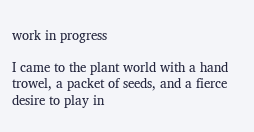work in progress

I came to the plant world with a hand trowel, a packet of seeds, and a fierce desire to play in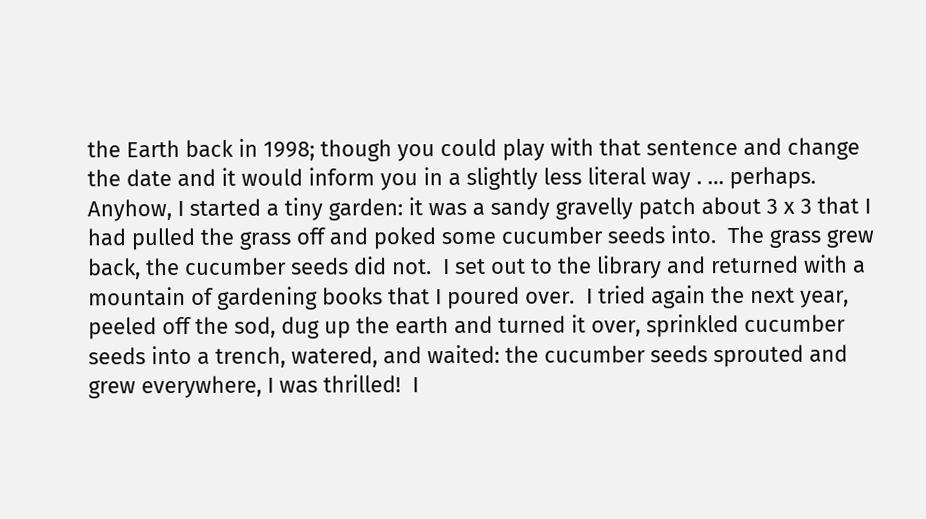the Earth back in 1998; though you could play with that sentence and change the date and it would inform you in a slightly less literal way . … perhaps.  Anyhow, I started a tiny garden: it was a sandy gravelly patch about 3 x 3 that I had pulled the grass off and poked some cucumber seeds into.  The grass grew back, the cucumber seeds did not.  I set out to the library and returned with a mountain of gardening books that I poured over.  I tried again the next year, peeled off the sod, dug up the earth and turned it over, sprinkled cucumber seeds into a trench, watered, and waited: the cucumber seeds sprouted and grew everywhere, I was thrilled!  I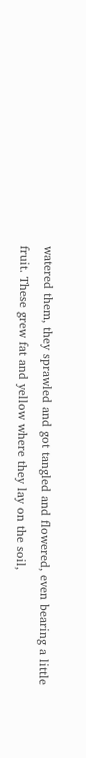watered them, they sprawled and got tangled and flowered, even bearing a little fruit. These grew fat and yellow where they lay on the soil,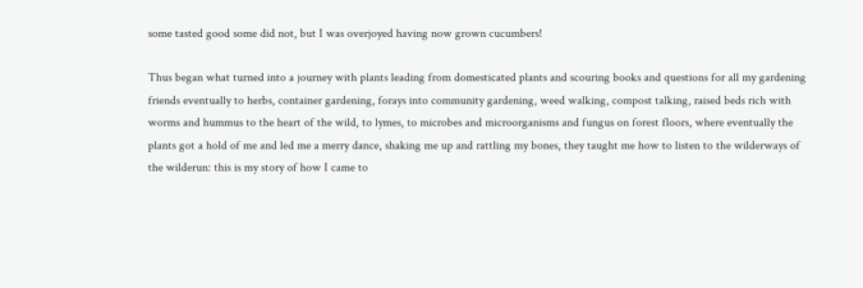some tasted good some did not, but I was overjoyed having now grown cucumbers!

Thus began what turned into a journey with plants leading from domesticated plants and scouring books and questions for all my gardening friends eventually to herbs, container gardening, forays into community gardening, weed walking, compost talking, raised beds rich with worms and hummus to the heart of the wild, to lymes, to microbes and microorganisms and fungus on forest floors, where eventually the plants got a hold of me and led me a merry dance, shaking me up and rattling my bones, they taught me how to listen to the wilderways of the wilderun: this is my story of how I came to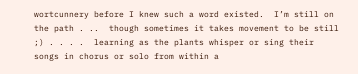wortcunnery before I knew such a word existed.  I’m still on the path . ..  though sometimes it takes movement to be still ;) . . . .  learning as the plants whisper or sing their songs in chorus or solo from within a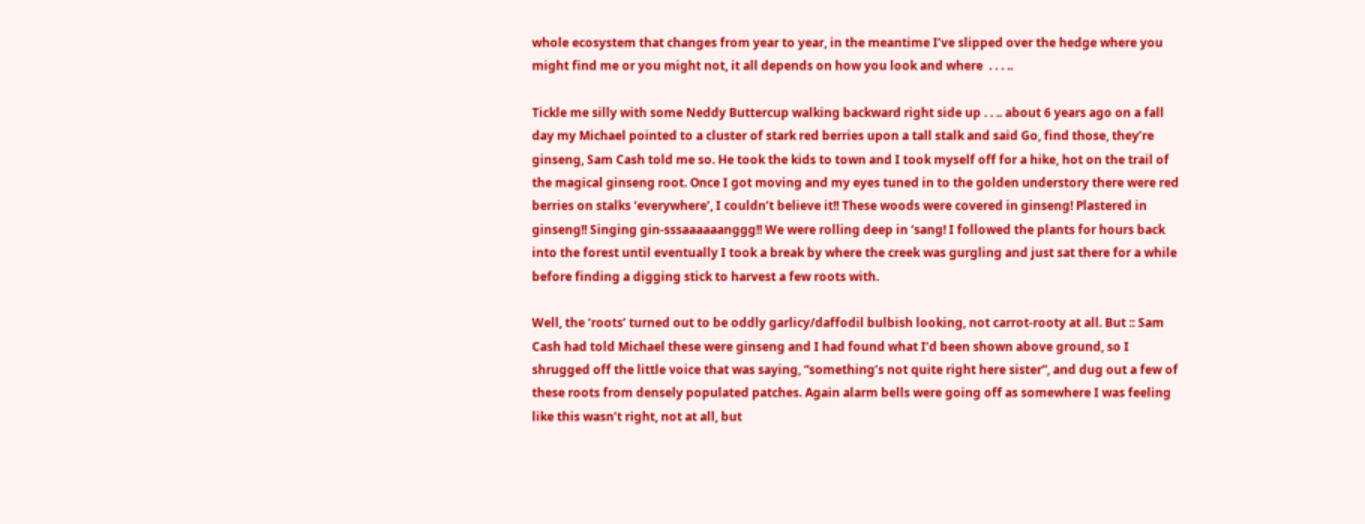whole ecosystem that changes from year to year, in the meantime I’ve slipped over the hedge where you might find me or you might not, it all depends on how you look and where  . . . ..

Tickle me silly with some Neddy Buttercup walking backward right side up . . .. about 6 years ago on a fall day my Michael pointed to a cluster of stark red berries upon a tall stalk and said Go, find those, they’re ginseng, Sam Cash told me so. He took the kids to town and I took myself off for a hike, hot on the trail of the magical ginseng root. Once I got moving and my eyes tuned in to the golden understory there were red berries on stalks ‘everywhere’, I couldn’t believe it!! These woods were covered in ginseng! Plastered in ginseng!! Singing gin-sssaaaaaanggg!! We were rolling deep in ‘sang! I followed the plants for hours back into the forest until eventually I took a break by where the creek was gurgling and just sat there for a while before finding a digging stick to harvest a few roots with.

Well, the ‘roots’ turned out to be oddly garlicy/daffodil bulbish looking, not carrot-rooty at all. But :: Sam Cash had told Michael these were ginseng and I had found what I’d been shown above ground, so I shrugged off the little voice that was saying, “something’s not quite right here sister”, and dug out a few of these roots from densely populated patches. Again alarm bells were going off as somewhere I was feeling like this wasn’t right, not at all, but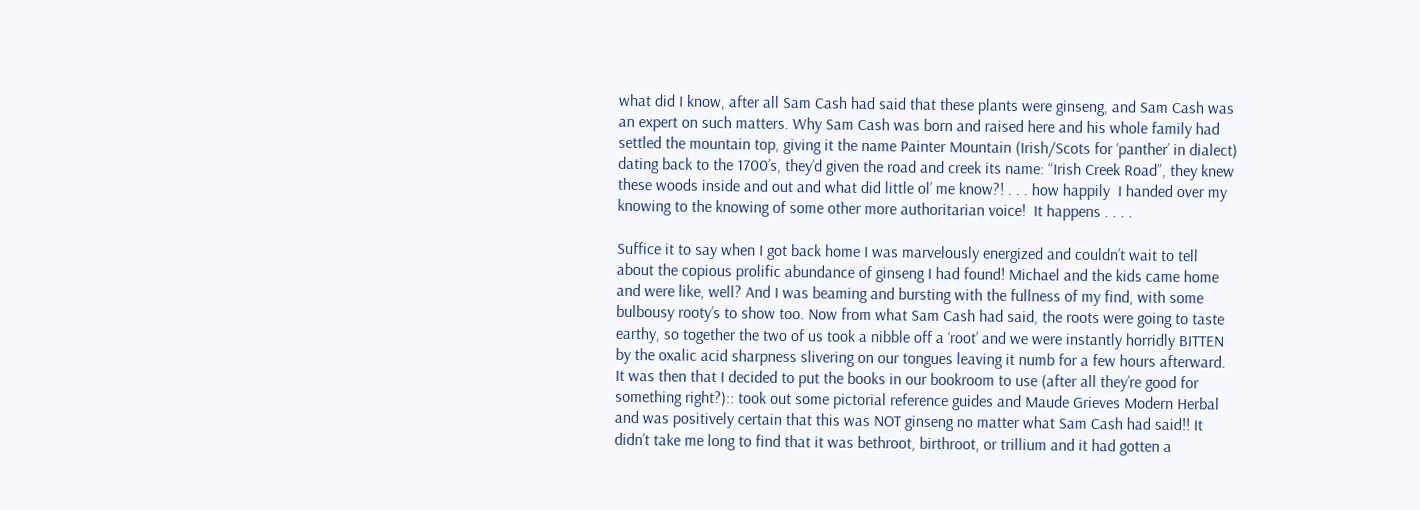what did I know, after all Sam Cash had said that these plants were ginseng, and Sam Cash was an expert on such matters. Why Sam Cash was born and raised here and his whole family had settled the mountain top, giving it the name Painter Mountain (Irish/Scots for ‘panther’ in dialect) dating back to the 1700’s, they’d given the road and creek its name: “Irish Creek Road”, they knew these woods inside and out and what did little ol’ me know?! . . . how happily  I handed over my knowing to the knowing of some other more authoritarian voice!  It happens . . . .

Suffice it to say when I got back home I was marvelously energized and couldn’t wait to tell about the copious prolific abundance of ginseng I had found! Michael and the kids came home and were like, well? And I was beaming and bursting with the fullness of my find, with some bulbousy rooty’s to show too. Now from what Sam Cash had said, the roots were going to taste earthy, so together the two of us took a nibble off a ‘root’ and we were instantly horridly BITTEN by the oxalic acid sharpness slivering on our tongues leaving it numb for a few hours afterward. It was then that I decided to put the books in our bookroom to use (after all they’re good for something right?):: took out some pictorial reference guides and Maude Grieves Modern Herbal and was positively certain that this was NOT ginseng no matter what Sam Cash had said!! It didn’t take me long to find that it was bethroot, birthroot, or trillium and it had gotten a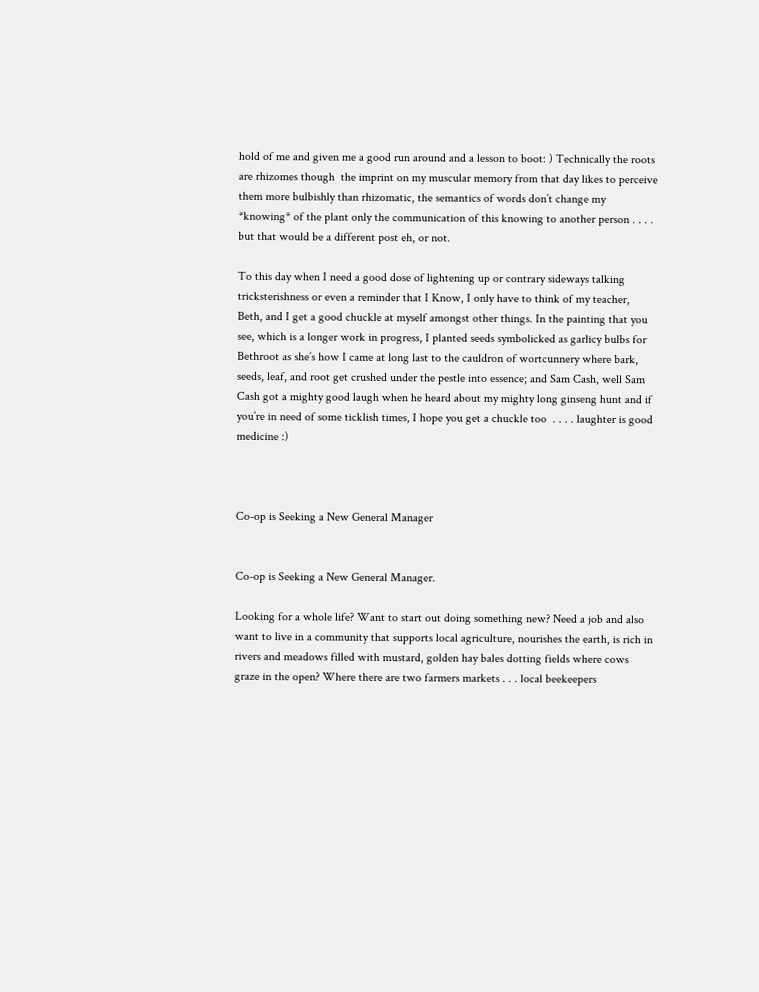hold of me and given me a good run around and a lesson to boot: ) Technically the roots are rhizomes though  the imprint on my muscular memory from that day likes to perceive them more bulbishly than rhizomatic, the semantics of words don’t change my *knowing* of the plant only the communication of this knowing to another person . . . .  but that would be a different post eh, or not.

To this day when I need a good dose of lightening up or contrary sideways talking tricksterishness or even a reminder that I Know, I only have to think of my teacher, Beth, and I get a good chuckle at myself amongst other things. In the painting that you see, which is a longer work in progress, I planted seeds symbolicked as garlicy bulbs for Bethroot as she’s how I came at long last to the cauldron of wortcunnery where bark, seeds, leaf, and root get crushed under the pestle into essence; and Sam Cash, well Sam Cash got a mighty good laugh when he heard about my mighty long ginseng hunt and if you’re in need of some ticklish times, I hope you get a chuckle too  . . . . laughter is good medicine :)



Co-op is Seeking a New General Manager


Co-op is Seeking a New General Manager.

Looking for a whole life? Want to start out doing something new? Need a job and also want to live in a community that supports local agriculture, nourishes the earth, is rich in rivers and meadows filled with mustard, golden hay bales dotting fields where cows graze in the open? Where there are two farmers markets . . . local beekeepers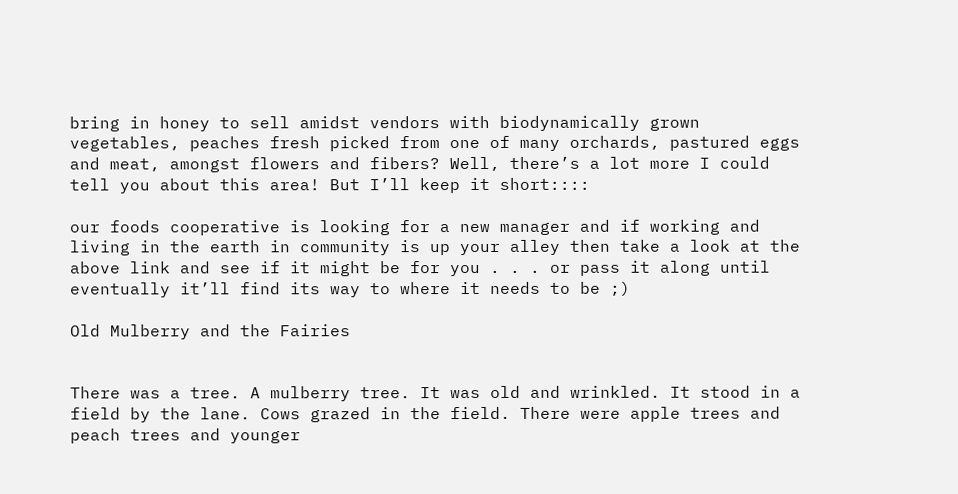bring in honey to sell amidst vendors with biodynamically grown vegetables, peaches fresh picked from one of many orchards, pastured eggs and meat, amongst flowers and fibers? Well, there’s a lot more I could tell you about this area! But I’ll keep it short::::

our foods cooperative is looking for a new manager and if working and living in the earth in community is up your alley then take a look at the above link and see if it might be for you . . . or pass it along until eventually it’ll find its way to where it needs to be ;)

Old Mulberry and the Fairies


There was a tree. A mulberry tree. It was old and wrinkled. It stood in a field by the lane. Cows grazed in the field. There were apple trees and peach trees and younger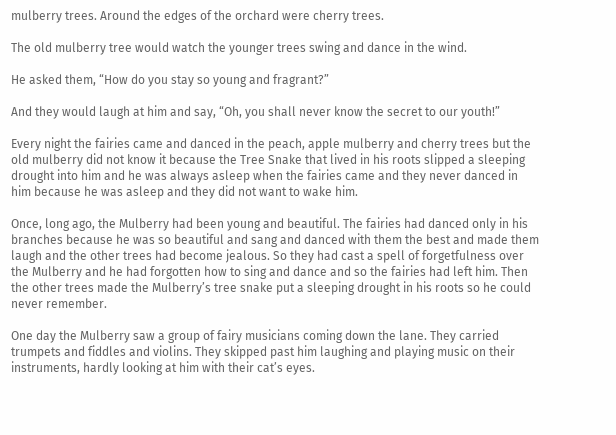mulberry trees. Around the edges of the orchard were cherry trees.

The old mulberry tree would watch the younger trees swing and dance in the wind.

He asked them, “How do you stay so young and fragrant?”

And they would laugh at him and say, “Oh, you shall never know the secret to our youth!”

Every night the fairies came and danced in the peach, apple mulberry and cherry trees but the old mulberry did not know it because the Tree Snake that lived in his roots slipped a sleeping drought into him and he was always asleep when the fairies came and they never danced in him because he was asleep and they did not want to wake him.

Once, long ago, the Mulberry had been young and beautiful. The fairies had danced only in his branches because he was so beautiful and sang and danced with them the best and made them laugh and the other trees had become jealous. So they had cast a spell of forgetfulness over the Mulberry and he had forgotten how to sing and dance and so the fairies had left him. Then the other trees made the Mulberry’s tree snake put a sleeping drought in his roots so he could never remember.

One day the Mulberry saw a group of fairy musicians coming down the lane. They carried trumpets and fiddles and violins. They skipped past him laughing and playing music on their instruments, hardly looking at him with their cat’s eyes.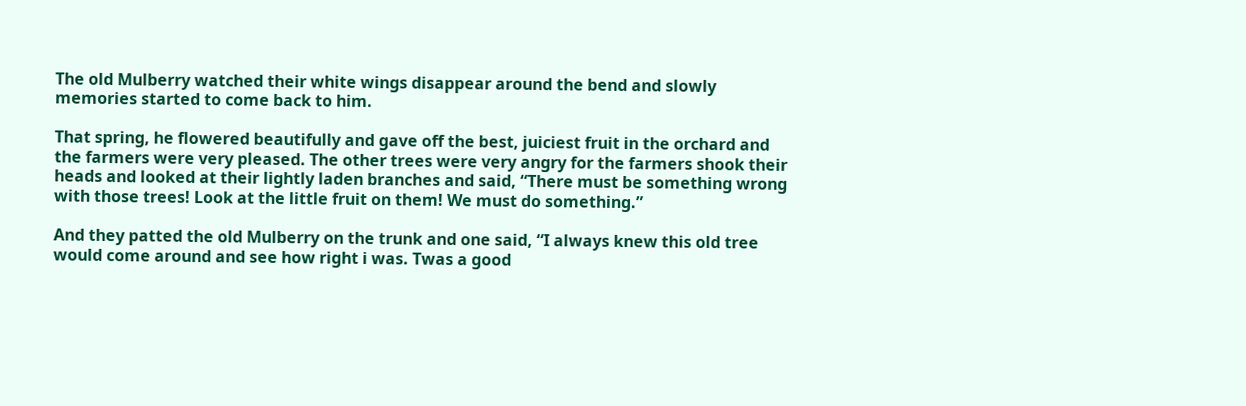The old Mulberry watched their white wings disappear around the bend and slowly memories started to come back to him.

That spring, he flowered beautifully and gave off the best, juiciest fruit in the orchard and the farmers were very pleased. The other trees were very angry for the farmers shook their heads and looked at their lightly laden branches and said, “There must be something wrong with those trees! Look at the little fruit on them! We must do something.”

And they patted the old Mulberry on the trunk and one said, “I always knew this old tree would come around and see how right i was. Twas a good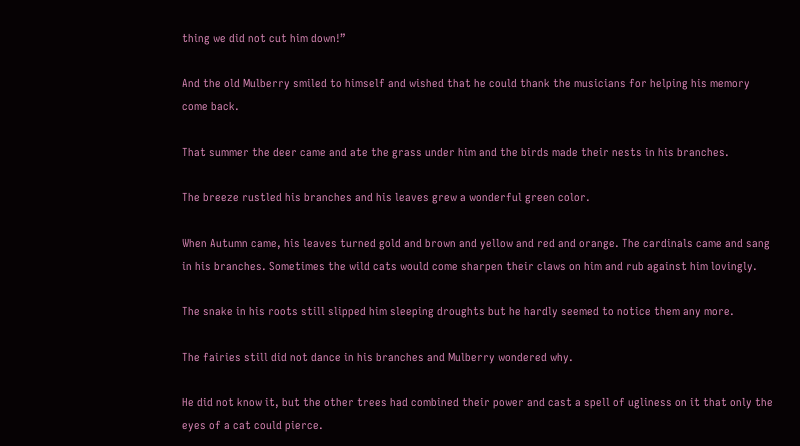thing we did not cut him down!”

And the old Mulberry smiled to himself and wished that he could thank the musicians for helping his memory come back.

That summer the deer came and ate the grass under him and the birds made their nests in his branches.

The breeze rustled his branches and his leaves grew a wonderful green color.

When Autumn came, his leaves turned gold and brown and yellow and red and orange. The cardinals came and sang in his branches. Sometimes the wild cats would come sharpen their claws on him and rub against him lovingly.

The snake in his roots still slipped him sleeping droughts but he hardly seemed to notice them any more.

The fairies still did not dance in his branches and Mulberry wondered why.

He did not know it, but the other trees had combined their power and cast a spell of ugliness on it that only the eyes of a cat could pierce.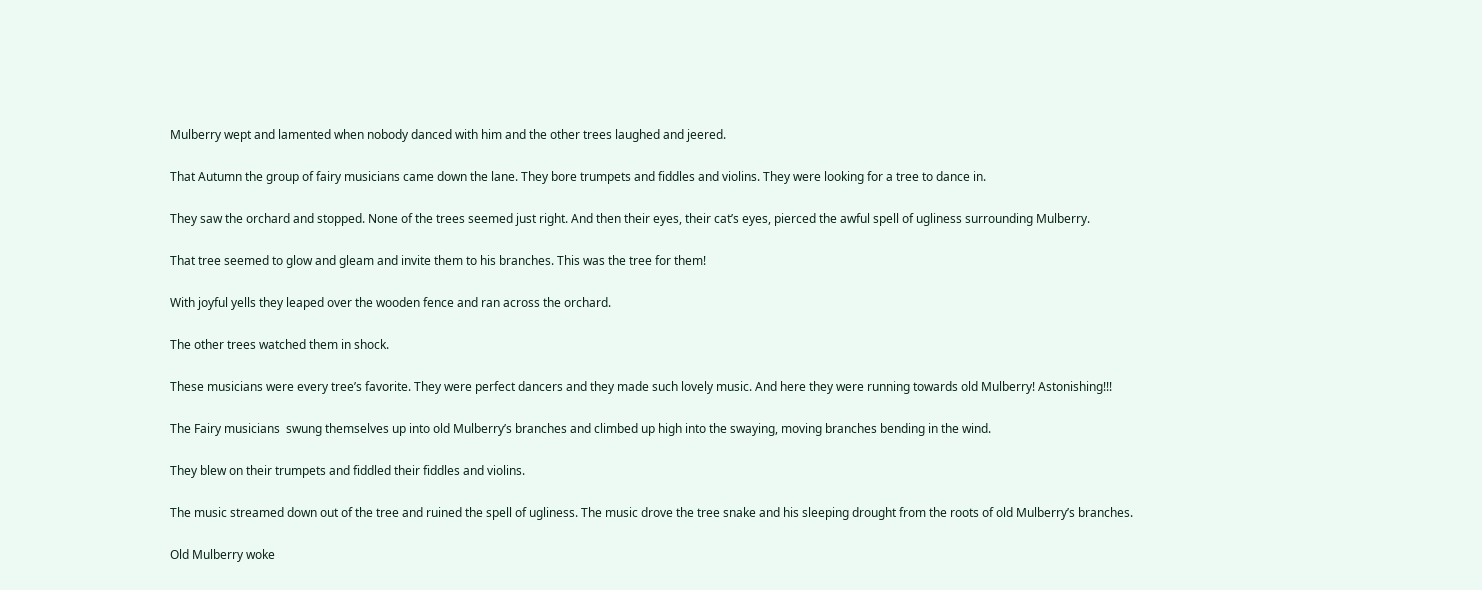Mulberry wept and lamented when nobody danced with him and the other trees laughed and jeered.

That Autumn the group of fairy musicians came down the lane. They bore trumpets and fiddles and violins. They were looking for a tree to dance in.

They saw the orchard and stopped. None of the trees seemed just right. And then their eyes, their cat’s eyes, pierced the awful spell of ugliness surrounding Mulberry.

That tree seemed to glow and gleam and invite them to his branches. This was the tree for them!

With joyful yells they leaped over the wooden fence and ran across the orchard.

The other trees watched them in shock.

These musicians were every tree’s favorite. They were perfect dancers and they made such lovely music. And here they were running towards old Mulberry! Astonishing!!!

The Fairy musicians  swung themselves up into old Mulberry’s branches and climbed up high into the swaying, moving branches bending in the wind.

They blew on their trumpets and fiddled their fiddles and violins.

The music streamed down out of the tree and ruined the spell of ugliness. The music drove the tree snake and his sleeping drought from the roots of old Mulberry’s branches.

Old Mulberry woke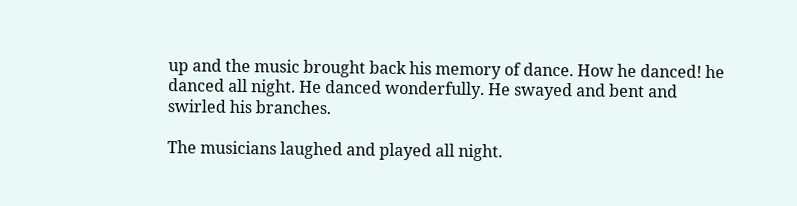up and the music brought back his memory of dance. How he danced! he danced all night. He danced wonderfully. He swayed and bent and swirled his branches.

The musicians laughed and played all night.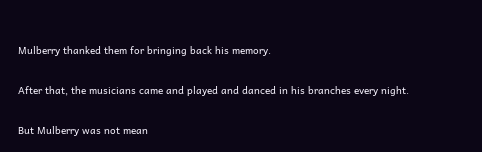Mulberry thanked them for bringing back his memory.

After that, the musicians came and played and danced in his branches every night.

But Mulberry was not mean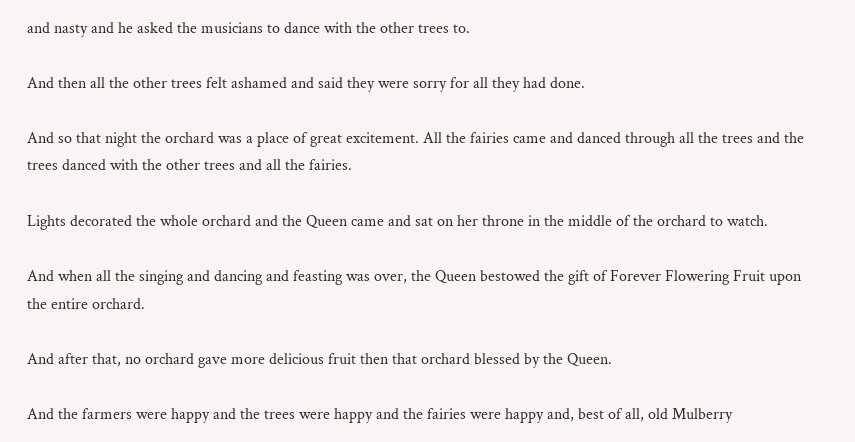and nasty and he asked the musicians to dance with the other trees to.

And then all the other trees felt ashamed and said they were sorry for all they had done.

And so that night the orchard was a place of great excitement. All the fairies came and danced through all the trees and the trees danced with the other trees and all the fairies.

Lights decorated the whole orchard and the Queen came and sat on her throne in the middle of the orchard to watch.

And when all the singing and dancing and feasting was over, the Queen bestowed the gift of Forever Flowering Fruit upon the entire orchard.

And after that, no orchard gave more delicious fruit then that orchard blessed by the Queen.

And the farmers were happy and the trees were happy and the fairies were happy and, best of all, old Mulberry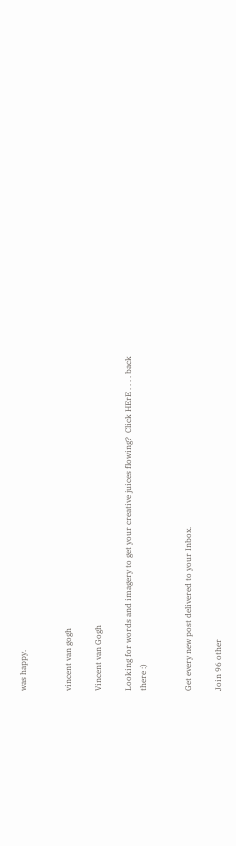was happy.


vincent van gogh

Vincent van Gogh

Looking for words and imagery to get your creative juices flowing?  Click HErE . . . . back there :)


Get every new post delivered to your Inbox.

Join 96 other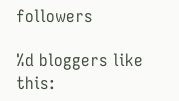followers

%d bloggers like this: